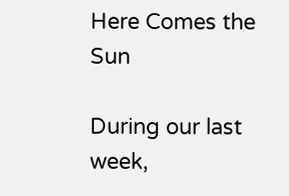Here Comes the Sun

During our last week,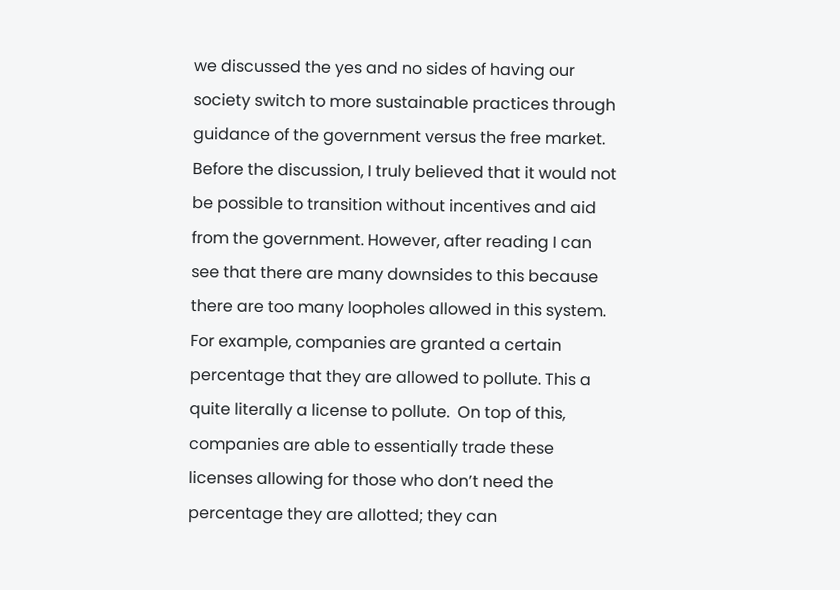we discussed the yes and no sides of having our society switch to more sustainable practices through guidance of the government versus the free market. Before the discussion, I truly believed that it would not be possible to transition without incentives and aid from the government. However, after reading I can see that there are many downsides to this because there are too many loopholes allowed in this system. For example, companies are granted a certain percentage that they are allowed to pollute. This a quite literally a license to pollute.  On top of this, companies are able to essentially trade these licenses allowing for those who don’t need the percentage they are allotted; they can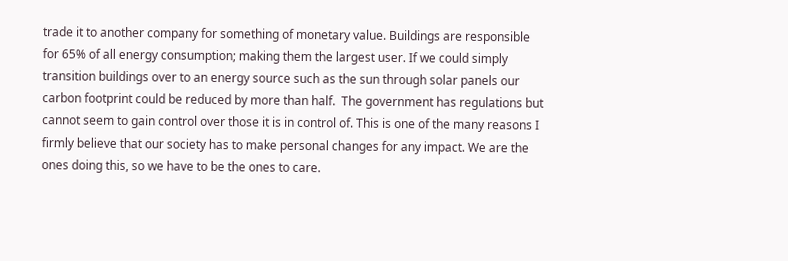trade it to another company for something of monetary value. Buildings are responsible for 65% of all energy consumption; making them the largest user. If we could simply transition buildings over to an energy source such as the sun through solar panels our carbon footprint could be reduced by more than half.  The government has regulations but cannot seem to gain control over those it is in control of. This is one of the many reasons I firmly believe that our society has to make personal changes for any impact. We are the ones doing this, so we have to be the ones to care.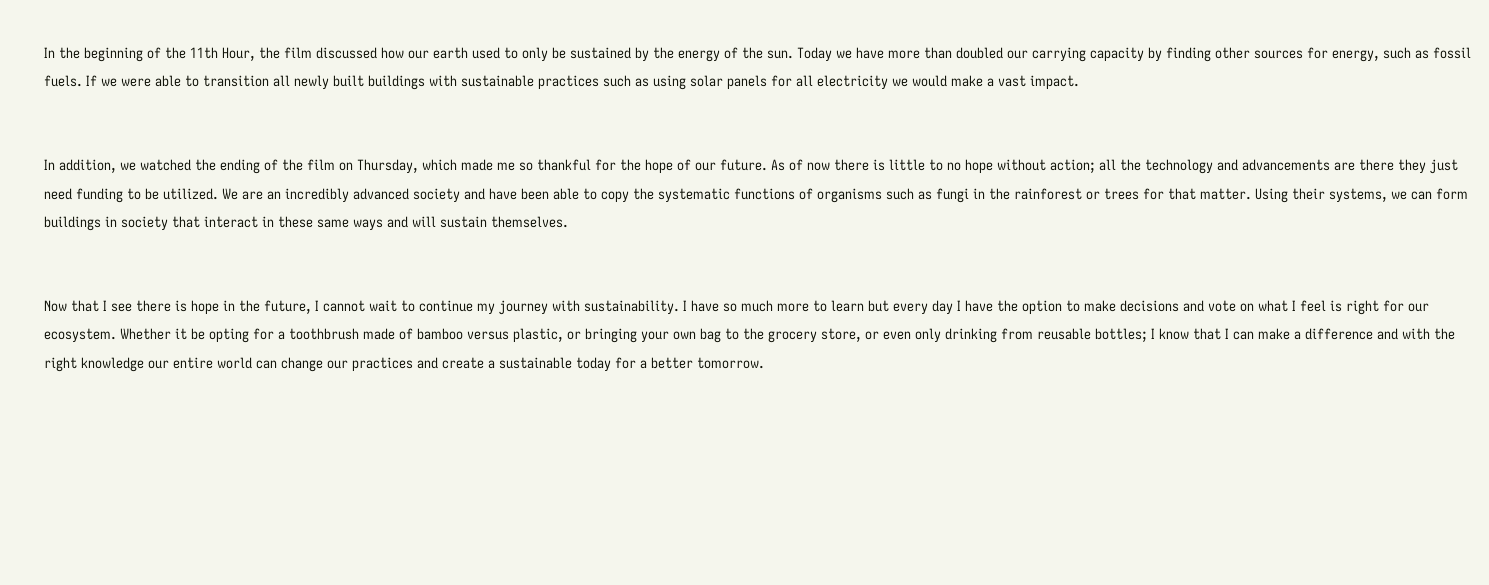In the beginning of the 11th Hour, the film discussed how our earth used to only be sustained by the energy of the sun. Today we have more than doubled our carrying capacity by finding other sources for energy, such as fossil fuels. If we were able to transition all newly built buildings with sustainable practices such as using solar panels for all electricity we would make a vast impact.


In addition, we watched the ending of the film on Thursday, which made me so thankful for the hope of our future. As of now there is little to no hope without action; all the technology and advancements are there they just need funding to be utilized. We are an incredibly advanced society and have been able to copy the systematic functions of organisms such as fungi in the rainforest or trees for that matter. Using their systems, we can form buildings in society that interact in these same ways and will sustain themselves.


Now that I see there is hope in the future, I cannot wait to continue my journey with sustainability. I have so much more to learn but every day I have the option to make decisions and vote on what I feel is right for our ecosystem. Whether it be opting for a toothbrush made of bamboo versus plastic, or bringing your own bag to the grocery store, or even only drinking from reusable bottles; I know that I can make a difference and with the right knowledge our entire world can change our practices and create a sustainable today for a better tomorrow.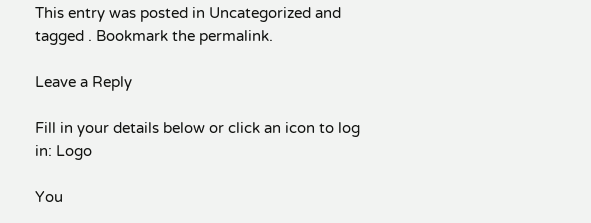This entry was posted in Uncategorized and tagged . Bookmark the permalink.

Leave a Reply

Fill in your details below or click an icon to log in: Logo

You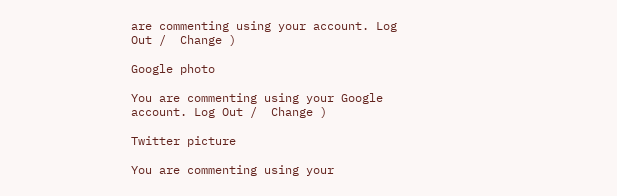are commenting using your account. Log Out /  Change )

Google photo

You are commenting using your Google account. Log Out /  Change )

Twitter picture

You are commenting using your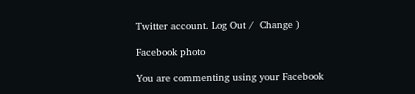Twitter account. Log Out /  Change )

Facebook photo

You are commenting using your Facebook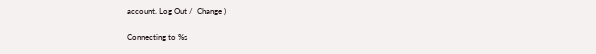account. Log Out /  Change )

Connecting to %s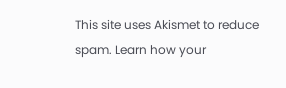This site uses Akismet to reduce spam. Learn how your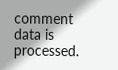comment data is processed.